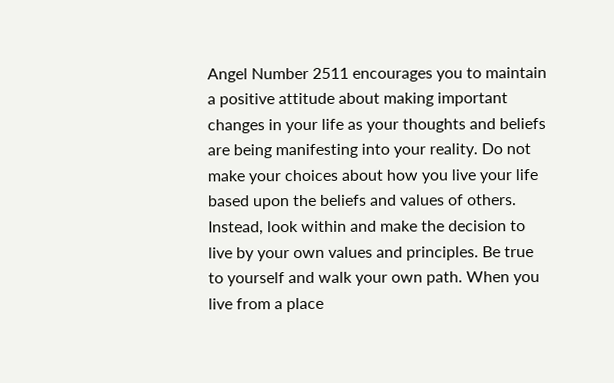Angel Number 2511 encourages you to maintain a positive attitude about making important changes in your life as your thoughts and beliefs are being manifesting into your reality. Do not make your choices about how you live your life based upon the beliefs and values of others. Instead, look within and make the decision to live by your own values and principles. Be true to yourself and walk your own path. When you live from a place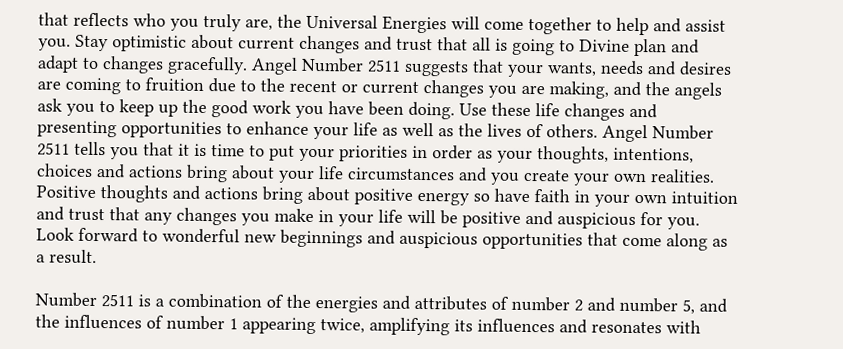that reflects who you truly are, the Universal Energies will come together to help and assist you. Stay optimistic about current changes and trust that all is going to Divine plan and adapt to changes gracefully. Angel Number 2511 suggests that your wants, needs and desires are coming to fruition due to the recent or current changes you are making, and the angels ask you to keep up the good work you have been doing. Use these life changes and presenting opportunities to enhance your life as well as the lives of others. Angel Number 2511 tells you that it is time to put your priorities in order as your thoughts, intentions, choices and actions bring about your life circumstances and you create your own realities. Positive thoughts and actions bring about positive energy so have faith in your own intuition and trust that any changes you make in your life will be positive and auspicious for you. Look forward to wonderful new beginnings and auspicious opportunities that come along as a result.

Number 2511 is a combination of the energies and attributes of number 2 and number 5, and the influences of number 1 appearing twice, amplifying its influences and resonates with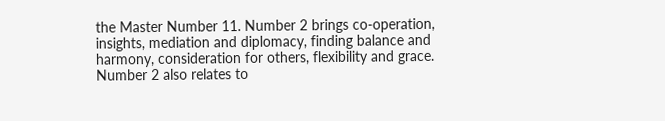the Master Number 11. Number 2 brings co-operation, insights, mediation and diplomacy, finding balance and harmony, consideration for others, flexibility and grace. Number 2 also relates to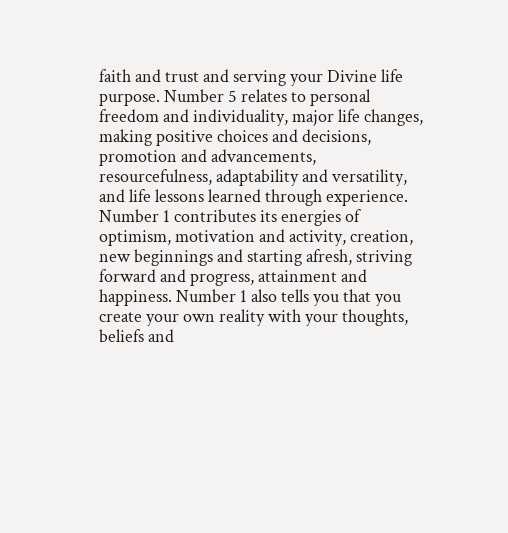faith and trust and serving your Divine life purpose. Number 5 relates to personal freedom and individuality, major life changes, making positive choices and decisions, promotion and advancements, resourcefulness, adaptability and versatility, and life lessons learned through experience. Number 1 contributes its energies of optimism, motivation and activity, creation, new beginnings and starting afresh, striving forward and progress, attainment and happiness. Number 1 also tells you that you create your own reality with your thoughts, beliefs and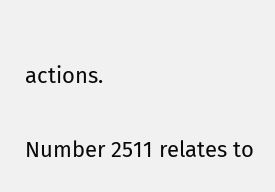actions.

Number 2511 relates to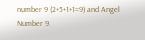number 9 (2+5+1+1=9) and Angel Number 9.